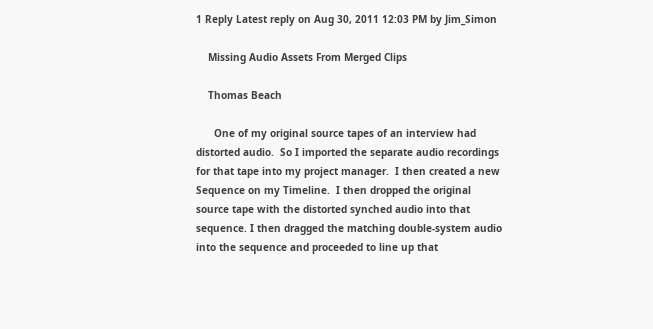1 Reply Latest reply on Aug 30, 2011 12:03 PM by Jim_Simon

    Missing Audio Assets From Merged Clips

    Thomas Beach

      One of my original source tapes of an interview had distorted audio.  So I imported the separate audio recordings for that tape into my project manager.  I then created a new Sequence on my Timeline.  I then dropped the original source tape with the distorted synched audio into that sequence. I then dragged the matching double-system audio into the sequence and proceeded to line up that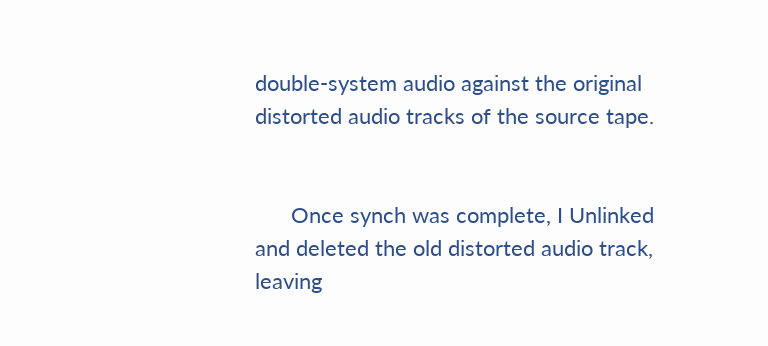double-system audio against the original distorted audio tracks of the source tape.


      Once synch was complete, I Unlinked and deleted the old distorted audio track, leaving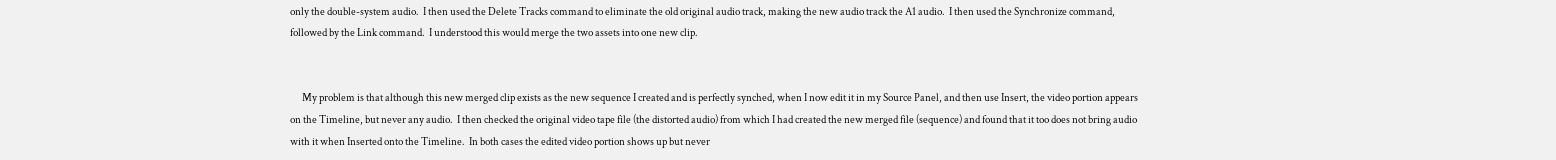only the double-system audio.  I then used the Delete Tracks command to eliminate the old original audio track, making the new audio track the A1 audio.  I then used the Synchronize command, followed by the Link command.  I understood this would merge the two assets into one new clip.


      My problem is that although this new merged clip exists as the new sequence I created and is perfectly synched, when I now edit it in my Source Panel, and then use Insert, the video portion appears on the Timeline, but never any audio.  I then checked the original video tape file (the distorted audio) from which I had created the new merged file (sequence) and found that it too does not bring audio with it when Inserted onto the Timeline.  In both cases the edited video portion shows up but never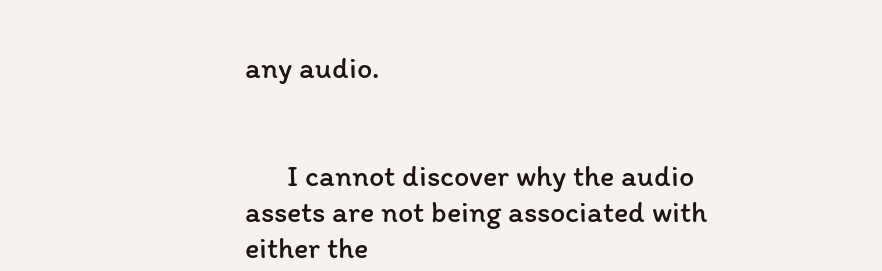any audio.


      I cannot discover why the audio assets are not being associated with either the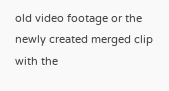old video footage or the newly created merged clip with the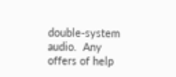double-system audio.  Any offers of help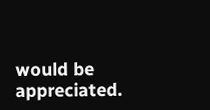would be appreciated.